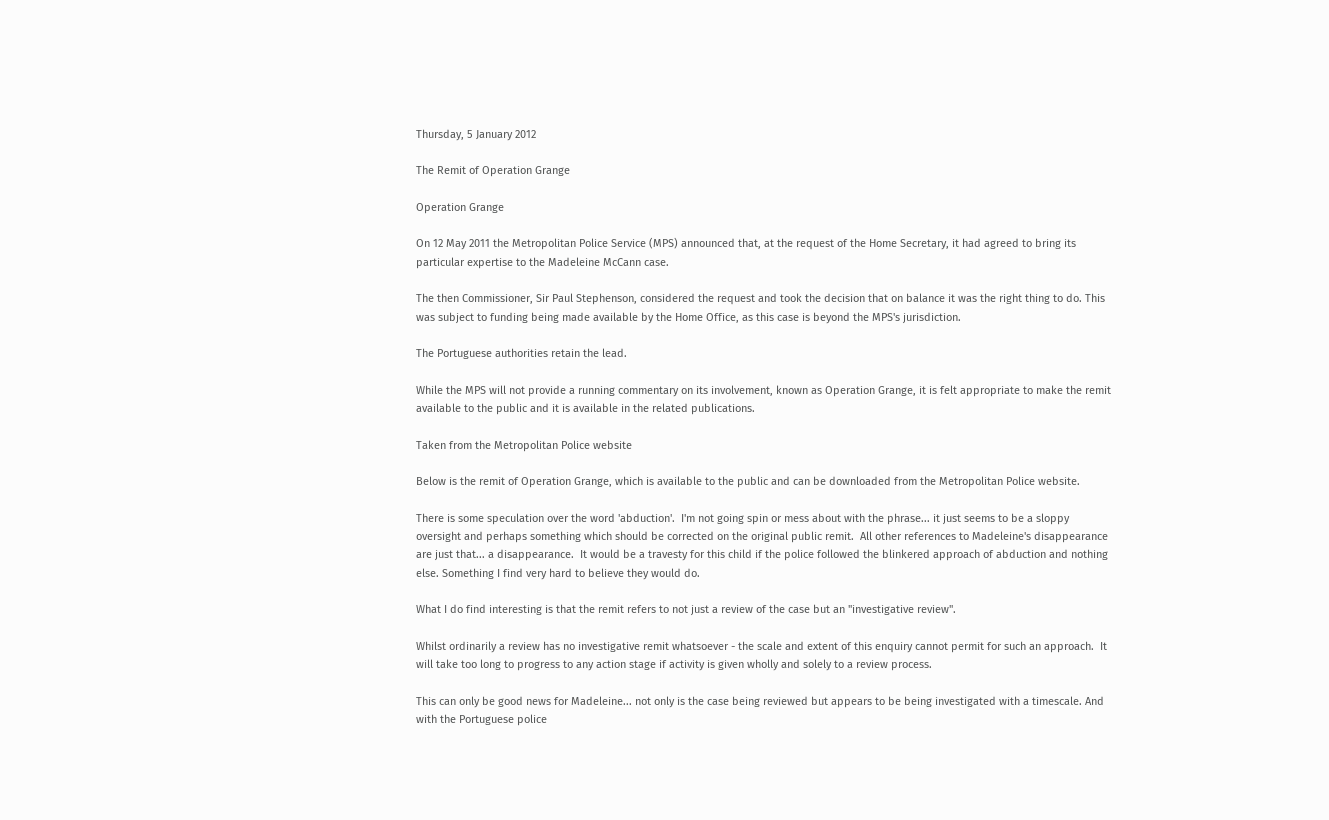Thursday, 5 January 2012

The Remit of Operation Grange

Operation Grange

On 12 May 2011 the Metropolitan Police Service (MPS) announced that, at the request of the Home Secretary, it had agreed to bring its particular expertise to the Madeleine McCann case.

The then Commissioner, Sir Paul Stephenson, considered the request and took the decision that on balance it was the right thing to do. This was subject to funding being made available by the Home Office, as this case is beyond the MPS's jurisdiction.

The Portuguese authorities retain the lead.

While the MPS will not provide a running commentary on its involvement, known as Operation Grange, it is felt appropriate to make the remit available to the public and it is available in the related publications.

Taken from the Metropolitan Police website

Below is the remit of Operation Grange, which is available to the public and can be downloaded from the Metropolitan Police website.

There is some speculation over the word 'abduction'.  I'm not going spin or mess about with the phrase... it just seems to be a sloppy oversight and perhaps something which should be corrected on the original public remit.  All other references to Madeleine's disappearance are just that... a disappearance.  It would be a travesty for this child if the police followed the blinkered approach of abduction and nothing else. Something I find very hard to believe they would do.

What I do find interesting is that the remit refers to not just a review of the case but an "investigative review".

Whilst ordinarily a review has no investigative remit whatsoever - the scale and extent of this enquiry cannot permit for such an approach.  It will take too long to progress to any action stage if activity is given wholly and solely to a review process.

This can only be good news for Madeleine... not only is the case being reviewed but appears to be being investigated with a timescale. And with the Portuguese police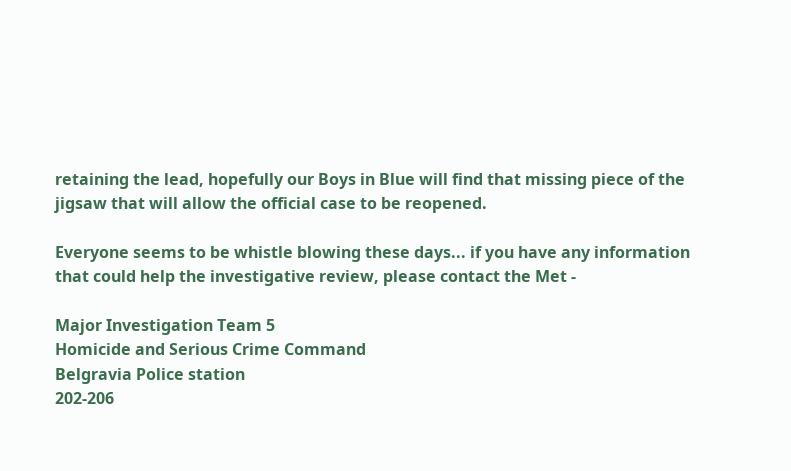retaining the lead, hopefully our Boys in Blue will find that missing piece of the jigsaw that will allow the official case to be reopened.

Everyone seems to be whistle blowing these days... if you have any information that could help the investigative review, please contact the Met -

Major Investigation Team 5
Homicide and Serious Crime Command
Belgravia Police station
202-206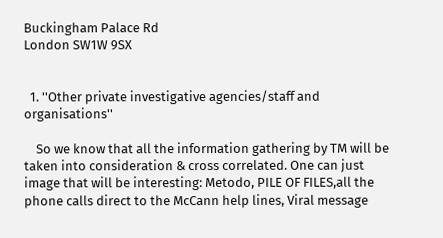Buckingham Palace Rd
London SW1W 9SX


  1. ''Other private investigative agencies/staff and organisations''

    So we know that all the information gathering by TM will be taken into consideration & cross correlated. One can just image that will be interesting: Metodo, PILE OF FILES,all the phone calls direct to the McCann help lines, Viral message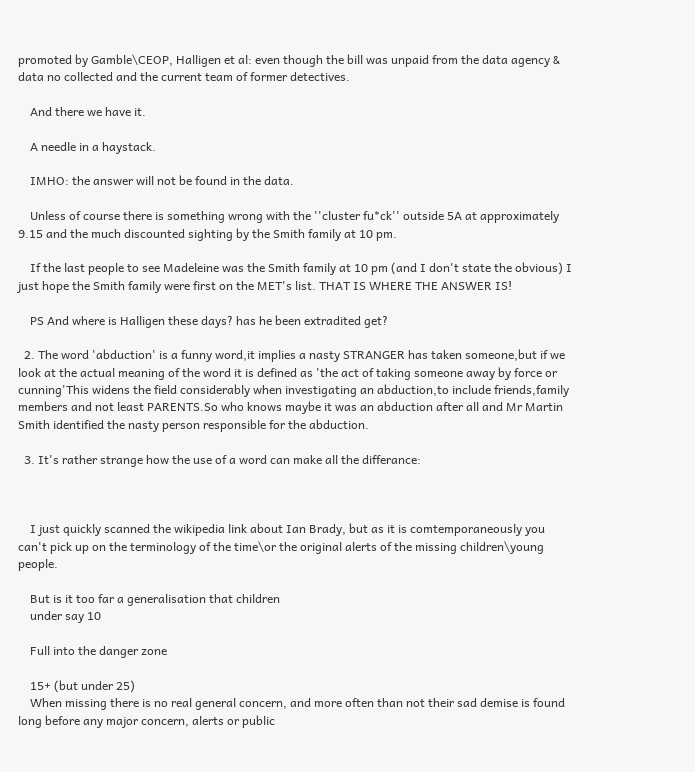promoted by Gamble\CEOP, Halligen et al: even though the bill was unpaid from the data agency & data no collected and the current team of former detectives.

    And there we have it.

    A needle in a haystack.

    IMHO: the answer will not be found in the data.

    Unless of course there is something wrong with the ''cluster fu*ck'' outside 5A at approximately 9.15 and the much discounted sighting by the Smith family at 10 pm.

    If the last people to see Madeleine was the Smith family at 10 pm (and I don't state the obvious) I just hope the Smith family were first on the MET's list. THAT IS WHERE THE ANSWER IS!

    PS And where is Halligen these days? has he been extradited get?

  2. The word 'abduction' is a funny word,it implies a nasty STRANGER has taken someone,but if we look at the actual meaning of the word it is defined as 'the act of taking someone away by force or cunning'This widens the field considerably when investigating an abduction,to include friends,family members and not least PARENTS.So who knows maybe it was an abduction after all and Mr Martin Smith identified the nasty person responsible for the abduction.

  3. It's rather strange how the use of a word can make all the differance:



    I just quickly scanned the wikipedia link about Ian Brady, but as it is comtemporaneously you can't pick up on the terminology of the time\or the original alerts of the missing children\young people.

    But is it too far a generalisation that children
    under say 10

    Full into the danger zone

    15+ (but under 25)
    When missing there is no real general concern, and more often than not their sad demise is found long before any major concern, alerts or public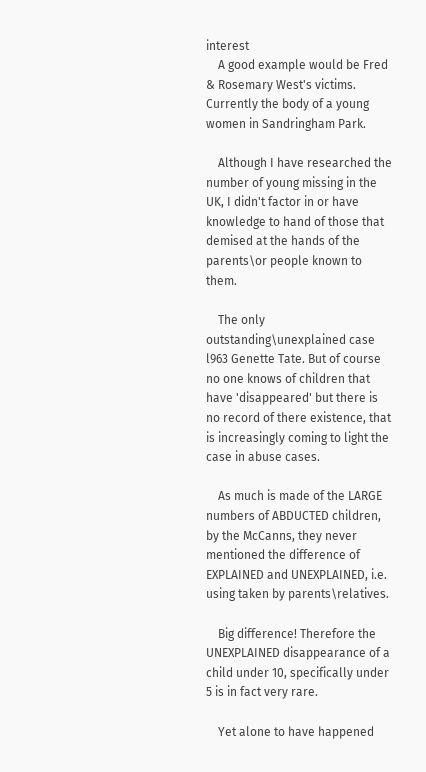interest
    A good example would be Fred & Rosemary West's victims. Currently the body of a young women in Sandringham Park.

    Although I have researched the number of young missing in the UK, I didn't factor in or have knowledge to hand of those that demised at the hands of the parents\or people known to them.

    The only outstanding\unexplained case l963 Genette Tate. But of course no one knows of children that have 'disappeared' but there is no record of there existence, that is increasingly coming to light the case in abuse cases.

    As much is made of the LARGE numbers of ABDUCTED children, by the McCanns, they never mentioned the difference of EXPLAINED and UNEXPLAINED, i.e. using taken by parents\relatives.

    Big difference! Therefore the UNEXPLAINED disappearance of a child under 10, specifically under 5 is in fact very rare.

    Yet alone to have happened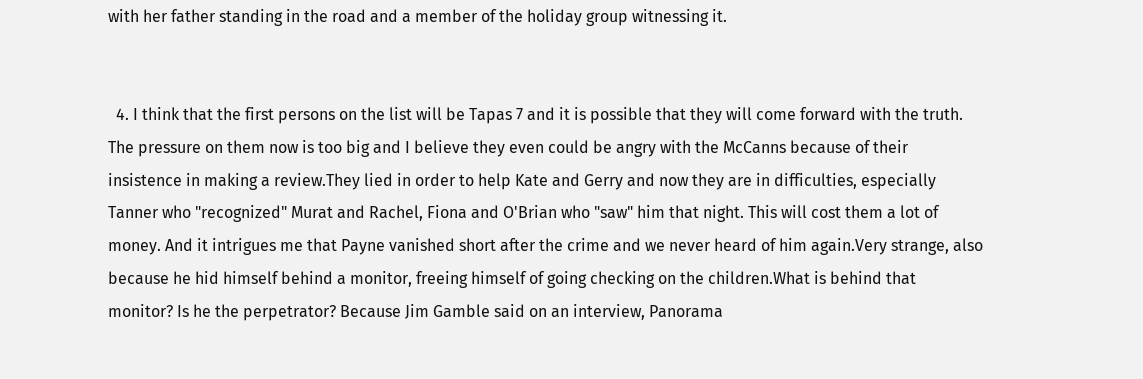with her father standing in the road and a member of the holiday group witnessing it.


  4. I think that the first persons on the list will be Tapas 7 and it is possible that they will come forward with the truth. The pressure on them now is too big and I believe they even could be angry with the McCanns because of their insistence in making a review.They lied in order to help Kate and Gerry and now they are in difficulties, especially Tanner who "recognized" Murat and Rachel, Fiona and O'Brian who "saw" him that night. This will cost them a lot of money. And it intrigues me that Payne vanished short after the crime and we never heard of him again.Very strange, also because he hid himself behind a monitor, freeing himself of going checking on the children.What is behind that monitor? Is he the perpetrator? Because Jim Gamble said on an interview, Panorama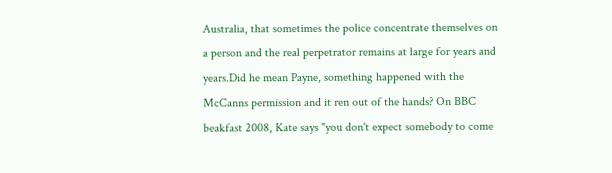Australia, that sometimes the police concentrate themselves on a person and the real perpetrator remains at large for years and years.Did he mean Payne, something happened with the McCanns permission and it ren out of the hands? On BBC beakfast 2008, Kate says "you don't expect somebody to come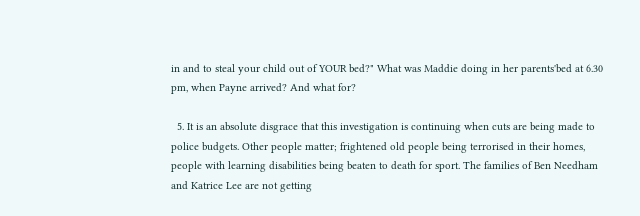in and to steal your child out of YOUR bed?" What was Maddie doing in her parents'bed at 6.30 pm, when Payne arrived? And what for?

  5. It is an absolute disgrace that this investigation is continuing when cuts are being made to police budgets. Other people matter; frightened old people being terrorised in their homes, people with learning disabilities being beaten to death for sport. The families of Ben Needham and Katrice Lee are not getting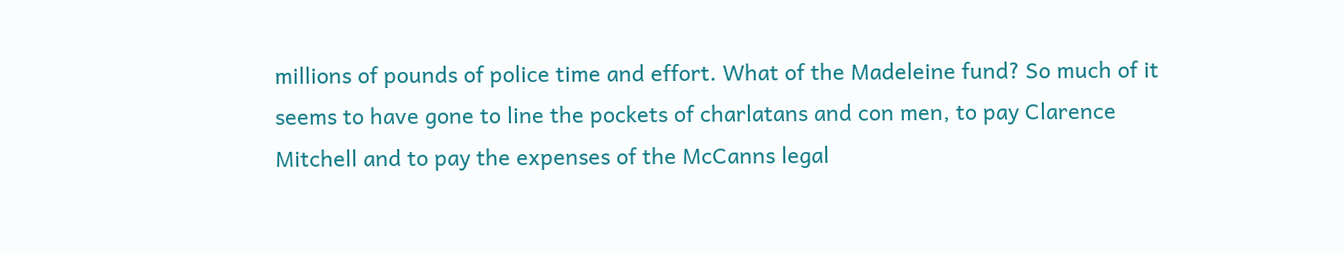millions of pounds of police time and effort. What of the Madeleine fund? So much of it seems to have gone to line the pockets of charlatans and con men, to pay Clarence Mitchell and to pay the expenses of the McCanns legal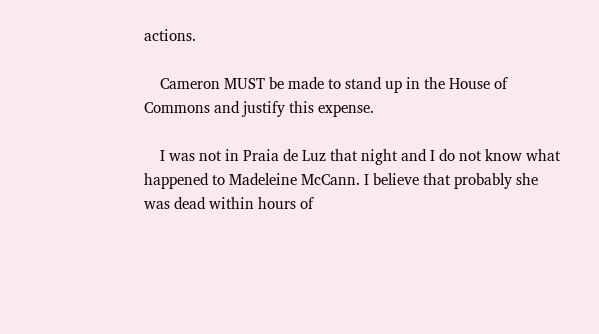actions.

    Cameron MUST be made to stand up in the House of Commons and justify this expense.

    I was not in Praia de Luz that night and I do not know what happened to Madeleine McCann. I believe that probably she was dead within hours of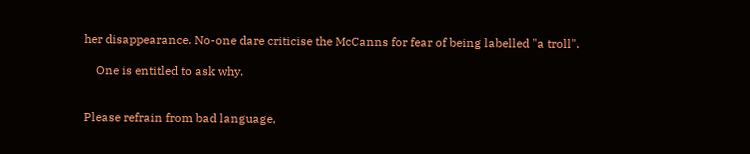her disappearance. No-one dare criticise the McCanns for fear of being labelled "a troll".

    One is entitled to ask why.


Please refrain from bad language,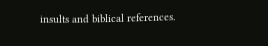insults and biblical references.